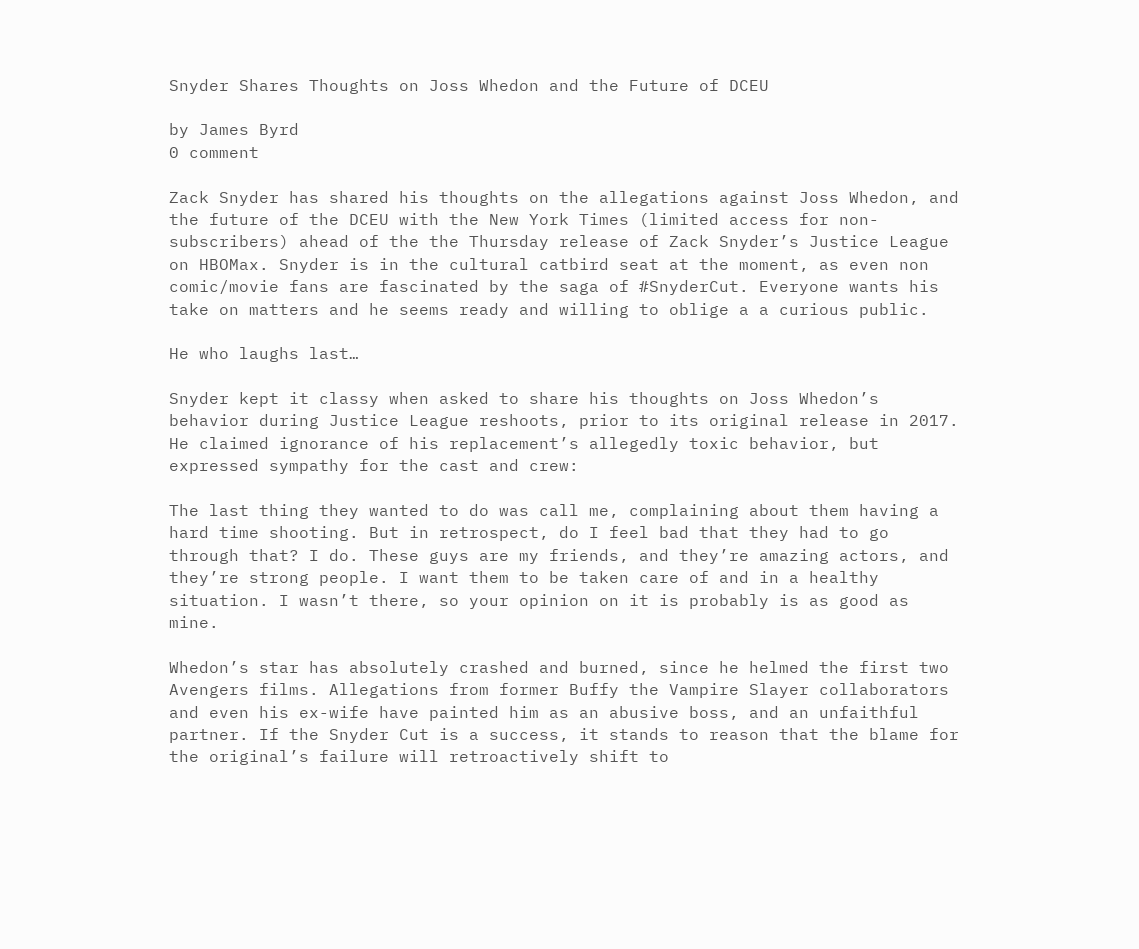Snyder Shares Thoughts on Joss Whedon and the Future of DCEU

by James Byrd
0 comment

Zack Snyder has shared his thoughts on the allegations against Joss Whedon, and the future of the DCEU with the New York Times (limited access for non-subscribers) ahead of the the Thursday release of Zack Snyder’s Justice League on HBOMax. Snyder is in the cultural catbird seat at the moment, as even non comic/movie fans are fascinated by the saga of #SnyderCut. Everyone wants his take on matters and he seems ready and willing to oblige a a curious public.

He who laughs last…

Snyder kept it classy when asked to share his thoughts on Joss Whedon’s behavior during Justice League reshoots, prior to its original release in 2017. He claimed ignorance of his replacement’s allegedly toxic behavior, but expressed sympathy for the cast and crew:

The last thing they wanted to do was call me, complaining about them having a hard time shooting. But in retrospect, do I feel bad that they had to go through that? I do. These guys are my friends, and they’re amazing actors, and they’re strong people. I want them to be taken care of and in a healthy situation. I wasn’t there, so your opinion on it is probably is as good as mine.

Whedon’s star has absolutely crashed and burned, since he helmed the first two Avengers films. Allegations from former Buffy the Vampire Slayer collaborators and even his ex-wife have painted him as an abusive boss, and an unfaithful partner. If the Snyder Cut is a success, it stands to reason that the blame for the original’s failure will retroactively shift to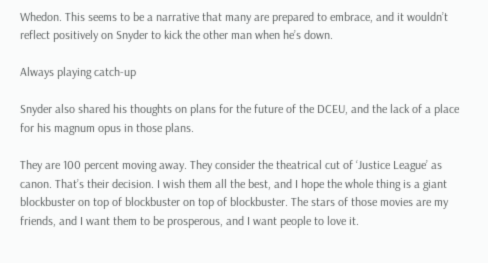Whedon. This seems to be a narrative that many are prepared to embrace, and it wouldn’t reflect positively on Snyder to kick the other man when he’s down.

Always playing catch-up

Snyder also shared his thoughts on plans for the future of the DCEU, and the lack of a place for his magnum opus in those plans.

They are 100 percent moving away. They consider the theatrical cut of ‘Justice League’ as canon. That’s their decision. I wish them all the best, and I hope the whole thing is a giant blockbuster on top of blockbuster on top of blockbuster. The stars of those movies are my friends, and I want them to be prosperous, and I want people to love it.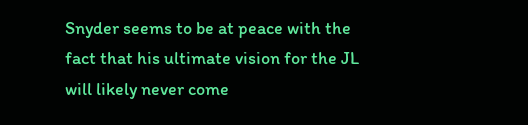Snyder seems to be at peace with the fact that his ultimate vision for the JL will likely never come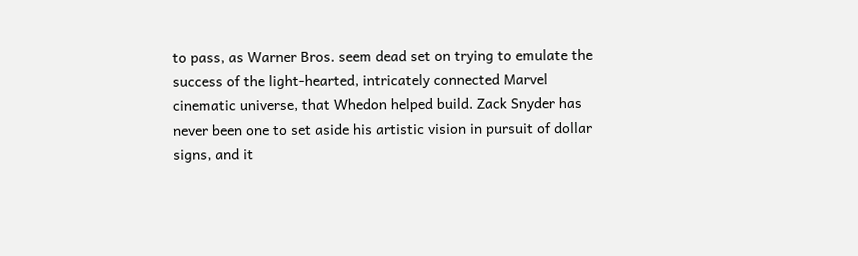to pass, as Warner Bros. seem dead set on trying to emulate the success of the light-hearted, intricately connected Marvel cinematic universe, that Whedon helped build. Zack Snyder has never been one to set aside his artistic vision in pursuit of dollar signs, and it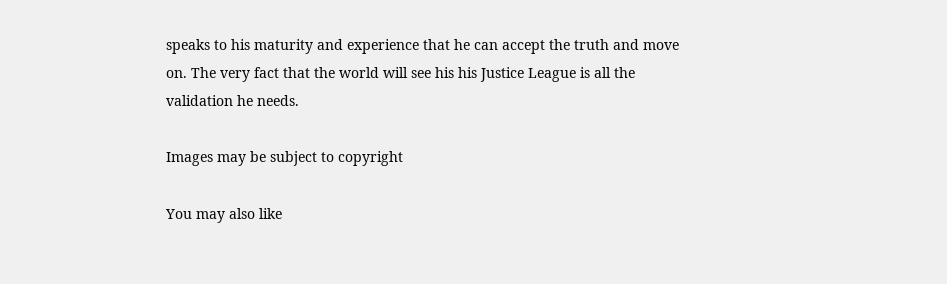speaks to his maturity and experience that he can accept the truth and move on. The very fact that the world will see his his Justice League is all the validation he needs.

Images may be subject to copyright

You may also like